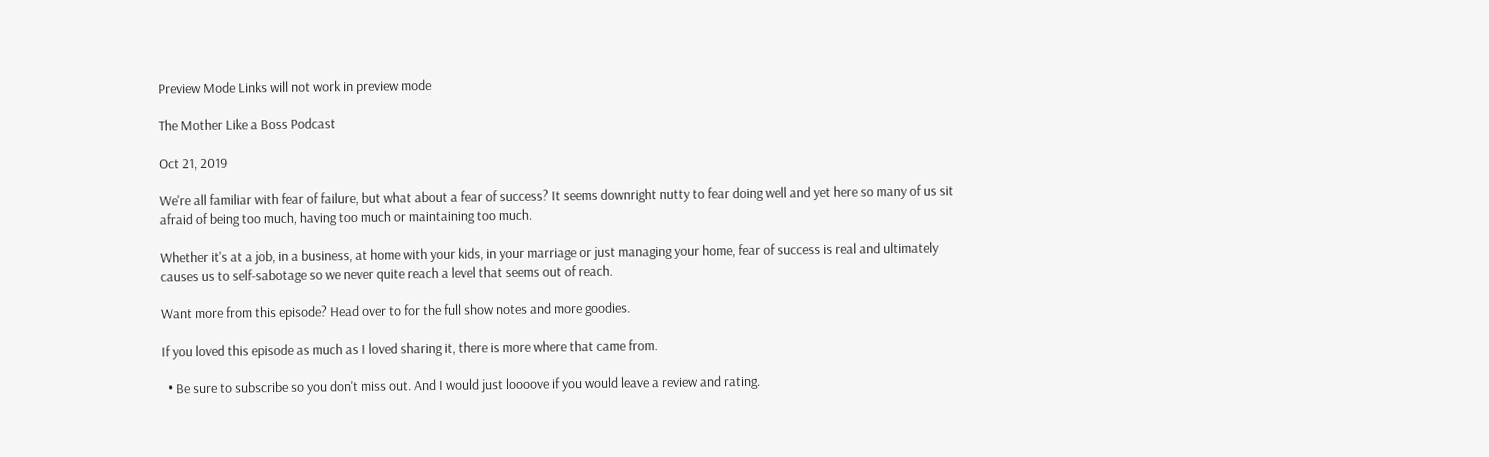Preview Mode Links will not work in preview mode

The Mother Like a Boss Podcast

Oct 21, 2019

We're all familiar with fear of failure, but what about a fear of success? It seems downright nutty to fear doing well and yet here so many of us sit afraid of being too much, having too much or maintaining too much.

Whether it's at a job, in a business, at home with your kids, in your marriage or just managing your home, fear of success is real and ultimately causes us to self-sabotage so we never quite reach a level that seems out of reach.

Want more from this episode? Head over to for the full show notes and more goodies.

If you loved this episode as much as I loved sharing it, there is more where that came from.

  • Be sure to subscribe so you don't miss out. And I would just loooove if you would leave a review and rating.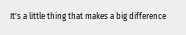It's a little thing that makes a big difference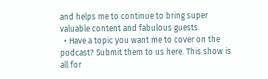and helps me to continue to bring super valuable content and fabulous guests.
  • Have a topic you want me to cover on the podcast? Submit them to us here. This show is all for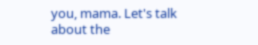you, mama. Let's talk about the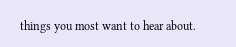things you most want to hear about.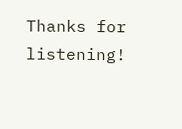Thanks for listening!